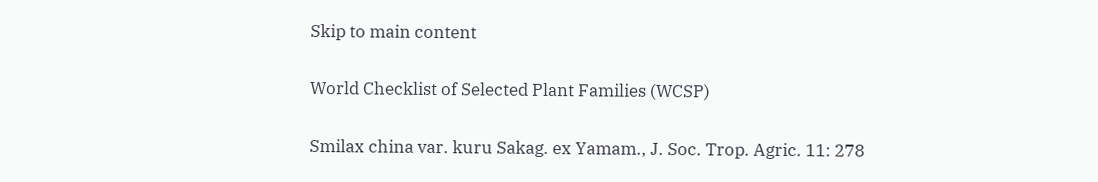Skip to main content

World Checklist of Selected Plant Families (WCSP)

Smilax china var. kuru Sakag. ex Yamam., J. Soc. Trop. Agric. 11: 278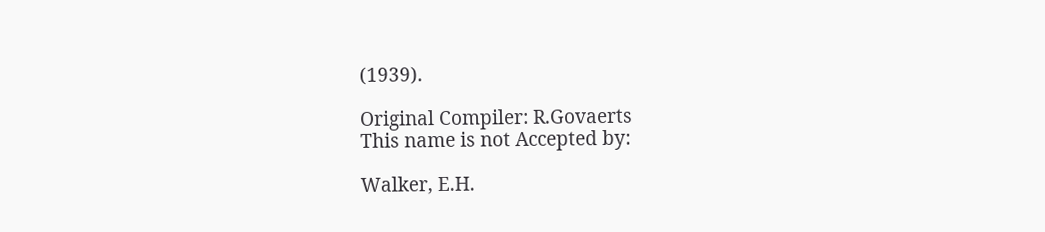(1939).

Original Compiler: R.Govaerts
This name is not Accepted by:

Walker, E.H.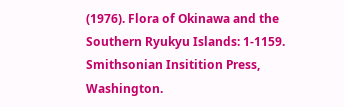(1976). Flora of Okinawa and the Southern Ryukyu Islands: 1-1159. Smithsonian Insitition Press, Washington.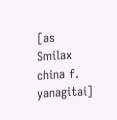[as Smilax china f. yanagitai]